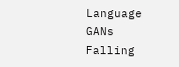Language GANs Falling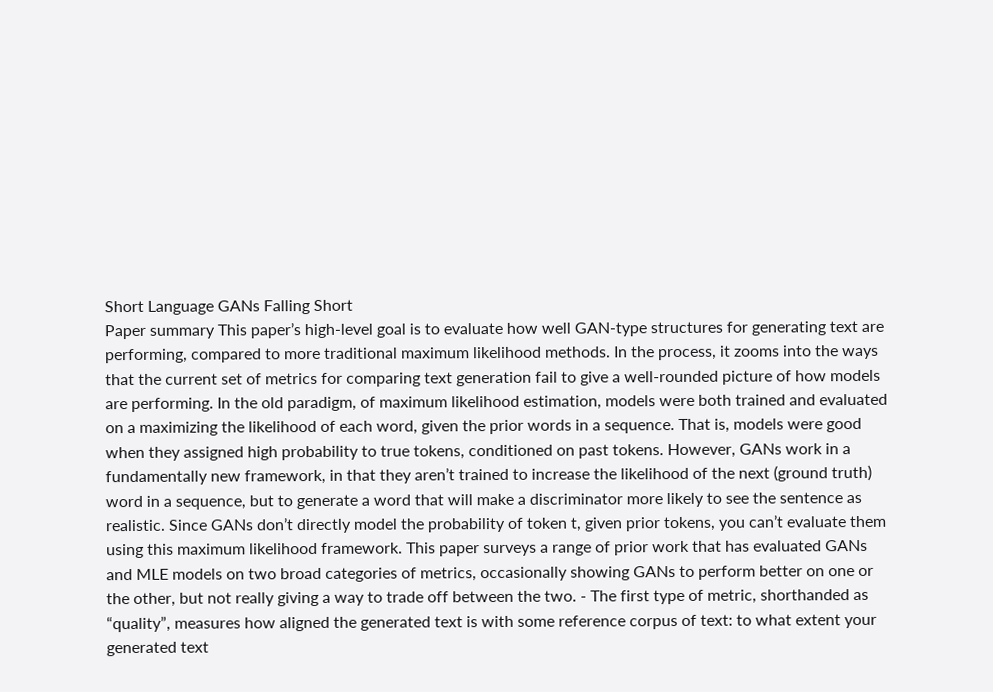Short Language GANs Falling Short
Paper summary This paper’s high-level goal is to evaluate how well GAN-type structures for generating text are performing, compared to more traditional maximum likelihood methods. In the process, it zooms into the ways that the current set of metrics for comparing text generation fail to give a well-rounded picture of how models are performing. In the old paradigm, of maximum likelihood estimation, models were both trained and evaluated on a maximizing the likelihood of each word, given the prior words in a sequence. That is, models were good when they assigned high probability to true tokens, conditioned on past tokens. However, GANs work in a fundamentally new framework, in that they aren’t trained to increase the likelihood of the next (ground truth) word in a sequence, but to generate a word that will make a discriminator more likely to see the sentence as realistic. Since GANs don’t directly model the probability of token t, given prior tokens, you can’t evaluate them using this maximum likelihood framework. This paper surveys a range of prior work that has evaluated GANs and MLE models on two broad categories of metrics, occasionally showing GANs to perform better on one or the other, but not really giving a way to trade off between the two. - The first type of metric, shorthanded as “quality”, measures how aligned the generated text is with some reference corpus of text: to what extent your generated text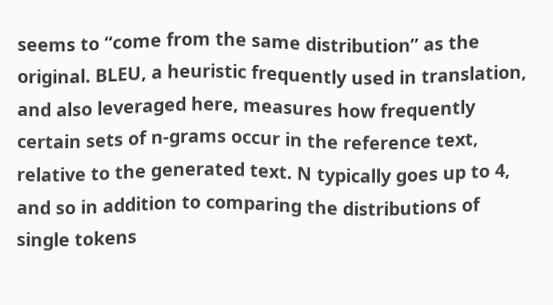seems to “come from the same distribution” as the original. BLEU, a heuristic frequently used in translation, and also leveraged here, measures how frequently certain sets of n-grams occur in the reference text, relative to the generated text. N typically goes up to 4, and so in addition to comparing the distributions of single tokens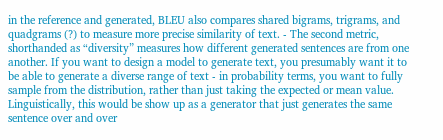in the reference and generated, BLEU also compares shared bigrams, trigrams, and quadgrams (?) to measure more precise similarity of text. - The second metric, shorthanded as “diversity” measures how different generated sentences are from one another. If you want to design a model to generate text, you presumably want it to be able to generate a diverse range of text - in probability terms, you want to fully sample from the distribution, rather than just taking the expected or mean value. Linguistically, this would be show up as a generator that just generates the same sentence over and over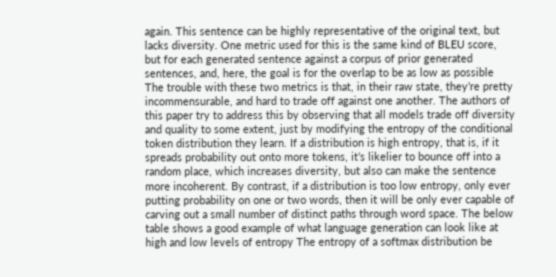again. This sentence can be highly representative of the original text, but lacks diversity. One metric used for this is the same kind of BLEU score, but for each generated sentence against a corpus of prior generated sentences, and, here, the goal is for the overlap to be as low as possible The trouble with these two metrics is that, in their raw state, they’re pretty incommensurable, and hard to trade off against one another. The authors of this paper try to address this by observing that all models trade off diversity and quality to some extent, just by modifying the entropy of the conditional token distribution they learn. If a distribution is high entropy, that is, if it spreads probability out onto more tokens, it’s likelier to bounce off into a random place, which increases diversity, but also can make the sentence more incoherent. By contrast, if a distribution is too low entropy, only ever putting probability on one or two words, then it will be only ever capable of carving out a small number of distinct paths through word space. The below table shows a good example of what language generation can look like at high and low levels of entropy The entropy of a softmax distribution be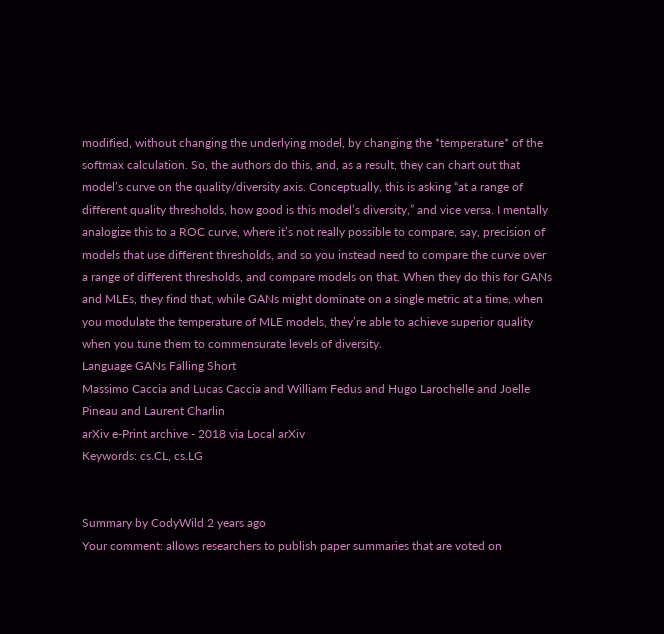modified, without changing the underlying model, by changing the *temperature* of the softmax calculation. So, the authors do this, and, as a result, they can chart out that model’s curve on the quality/diversity axis. Conceptually, this is asking “at a range of different quality thresholds, how good is this model’s diversity,” and vice versa. I mentally analogize this to a ROC curve, where it’s not really possible to compare, say, precision of models that use different thresholds, and so you instead need to compare the curve over a range of different thresholds, and compare models on that. When they do this for GANs and MLEs, they find that, while GANs might dominate on a single metric at a time, when you modulate the temperature of MLE models, they’re able to achieve superior quality when you tune them to commensurate levels of diversity.
Language GANs Falling Short
Massimo Caccia and Lucas Caccia and William Fedus and Hugo Larochelle and Joelle Pineau and Laurent Charlin
arXiv e-Print archive - 2018 via Local arXiv
Keywords: cs.CL, cs.LG


Summary by CodyWild 2 years ago
Your comment: allows researchers to publish paper summaries that are voted on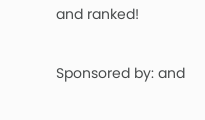and ranked!

Sponsored by: and